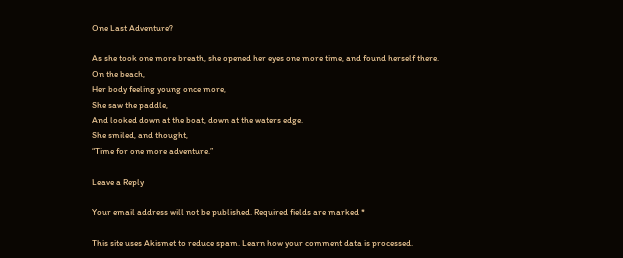One Last Adventure?

As she took one more breath, she opened her eyes one more time, and found herself there.
On the beach,
Her body feeling young once more,
She saw the paddle,
And looked down at the boat, down at the waters edge.
She smiled, and thought,
“Time for one more adventure.”

Leave a Reply

Your email address will not be published. Required fields are marked *

This site uses Akismet to reduce spam. Learn how your comment data is processed.